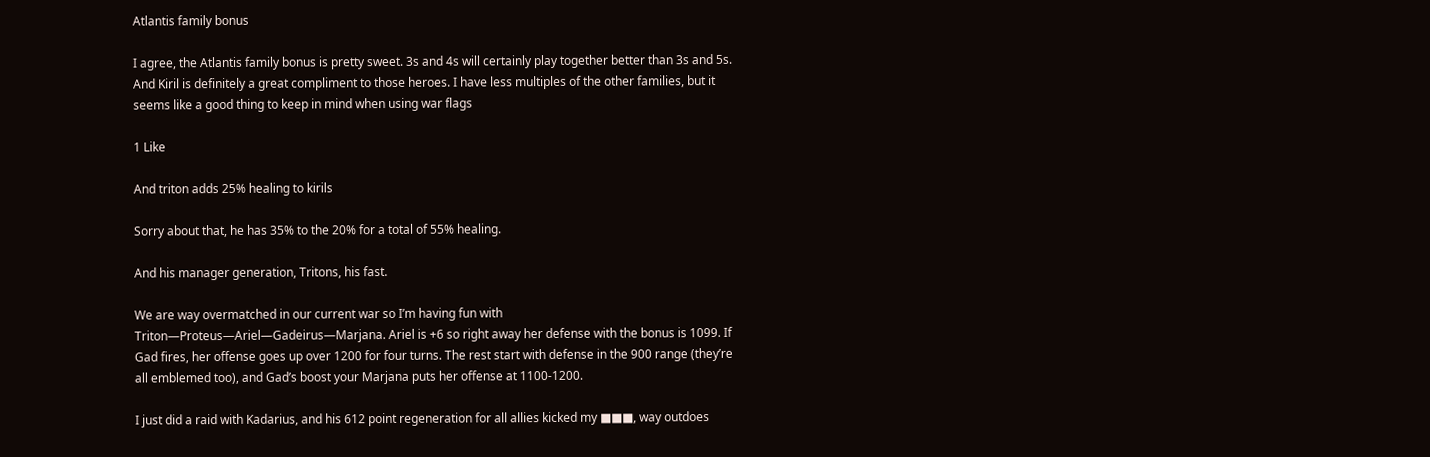Atlantis family bonus

I agree, the Atlantis family bonus is pretty sweet. 3s and 4s will certainly play together better than 3s and 5s. And Kiril is definitely a great compliment to those heroes. I have less multiples of the other families, but it seems like a good thing to keep in mind when using war flags

1 Like

And triton adds 25% healing to kirils

Sorry about that, he has 35% to the 20% for a total of 55% healing.

And his manager generation, Tritons, his fast.

We are way overmatched in our current war so I’m having fun with Triton—Proteus—Ariel—Gadeirus—Marjana. Ariel is +6 so right away her defense with the bonus is 1099. If Gad fires, her offense goes up over 1200 for four turns. The rest start with defense in the 900 range (they’re all emblemed too), and Gad’s boost your Marjana puts her offense at 1100-1200.

I just did a raid with Kadarius, and his 612 point regeneration for all allies kicked my ■■■, way outdoes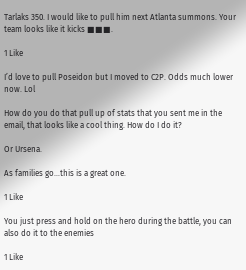Tarlaks 350. I would like to pull him next Atlanta summons. Your team looks like it kicks ■■■.

1 Like

I’d love to pull Poseidon but I moved to C2P. Odds much lower now. Lol

How do you do that pull up of stats that you sent me in the email, that looks like a cool thing. How do I do it?

Or Ursena.

As families go…this is a great one.

1 Like

You just press and hold on the hero during the battle, you can also do it to the enemies

1 Like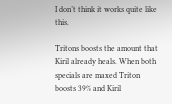I don’t think it works quite like this.

Tritons boosts the amount that Kiril already heals. When both specials are maxed Triton boosts 39% and Kiril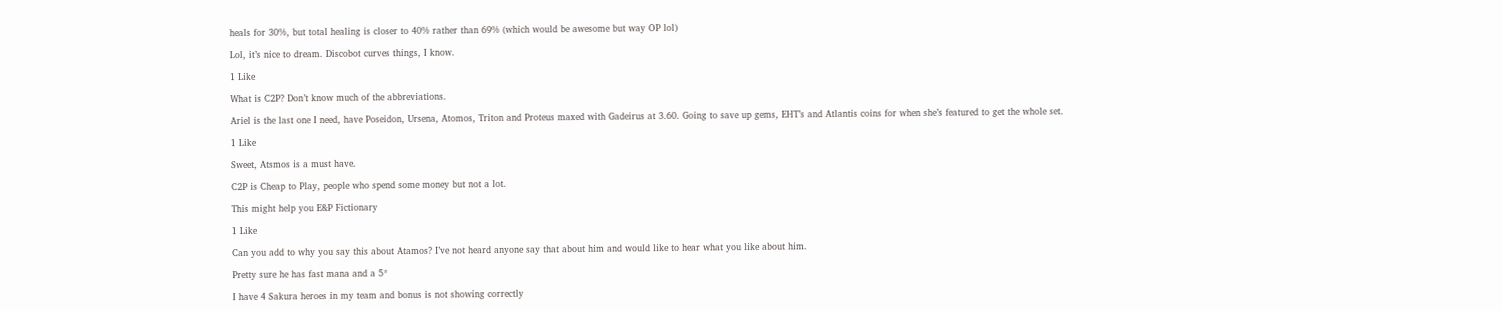heals for 30%, but total healing is closer to 40% rather than 69% (which would be awesome but way OP lol)

Lol, it’s nice to dream. Discobot curves things, I know.

1 Like

What is C2P? Don’t know much of the abbreviations.

Ariel is the last one I need, have Poseidon, Ursena, Atomos, Triton and Proteus maxed with Gadeirus at 3.60. Going to save up gems, EHT’s and Atlantis coins for when she’s featured to get the whole set.

1 Like

Sweet, Atsmos is a must have.

C2P is Cheap to Play, people who spend some money but not a lot.

This might help you E&P Fictionary

1 Like

Can you add to why you say this about Atamos? I’ve not heard anyone say that about him and would like to hear what you like about him.

Pretty sure he has fast mana and a 5*

I have 4 Sakura heroes in my team and bonus is not showing correctly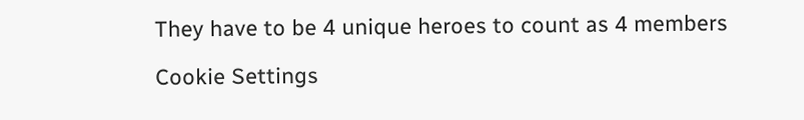They have to be 4 unique heroes to count as 4 members

Cookie Settings